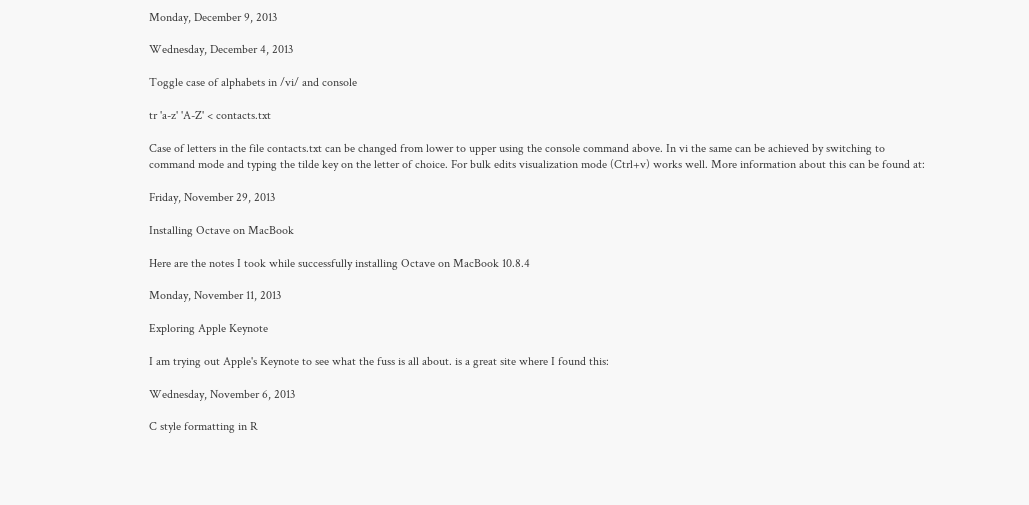Monday, December 9, 2013

Wednesday, December 4, 2013

Toggle case of alphabets in /vi/ and console

tr 'a-z' 'A-Z' < contacts.txt

Case of letters in the file contacts.txt can be changed from lower to upper using the console command above. In vi the same can be achieved by switching to command mode and typing the tilde key on the letter of choice. For bulk edits visualization mode (Ctrl+v) works well. More information about this can be found at:

Friday, November 29, 2013

Installing Octave on MacBook

Here are the notes I took while successfully installing Octave on MacBook 10.8.4

Monday, November 11, 2013

Exploring Apple Keynote

I am trying out Apple's Keynote to see what the fuss is all about. is a great site where I found this:

Wednesday, November 6, 2013

C style formatting in R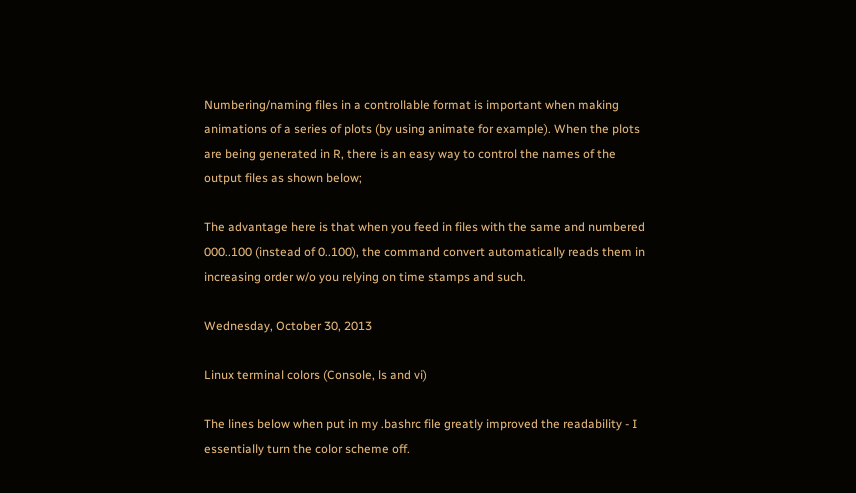Numbering/naming files in a controllable format is important when making animations of a series of plots (by using animate for example). When the plots are being generated in R, there is an easy way to control the names of the output files as shown below;

The advantage here is that when you feed in files with the same and numbered 000..100 (instead of 0..100), the command convert automatically reads them in increasing order w/o you relying on time stamps and such.

Wednesday, October 30, 2013

Linux terminal colors (Console, ls and vi)

The lines below when put in my .bashrc file greatly improved the readability - I essentially turn the color scheme off.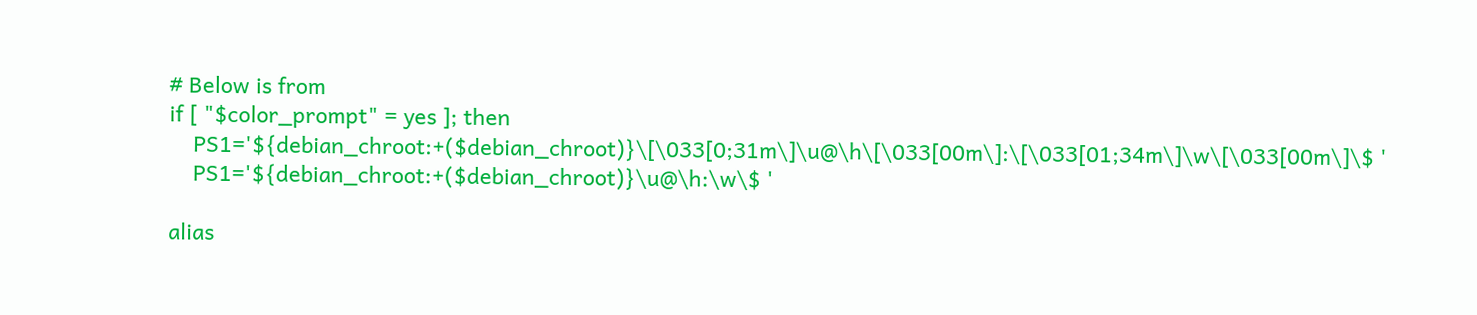# Below is from
if [ "$color_prompt" = yes ]; then
    PS1='${debian_chroot:+($debian_chroot)}\[\033[0;31m\]\u@\h\[\033[00m\]:\[\033[01;34m\]\w\[\033[00m\]\$ '
    PS1='${debian_chroot:+($debian_chroot)}\u@\h:\w\$ '

alias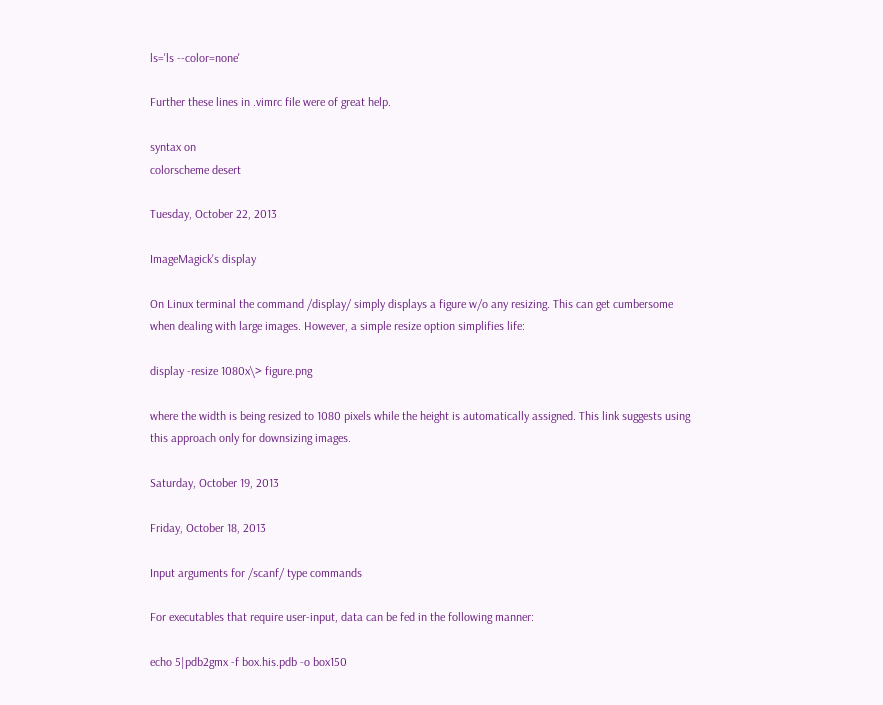ls='ls --color=none'

Further these lines in .vimrc file were of great help.

syntax on
colorscheme desert

Tuesday, October 22, 2013

ImageMagick's display

On Linux terminal the command /display/ simply displays a figure w/o any resizing. This can get cumbersome when dealing with large images. However, a simple resize option simplifies life:

display -resize 1080x\> figure.png

where the width is being resized to 1080 pixels while the height is automatically assigned. This link suggests using this approach only for downsizing images.

Saturday, October 19, 2013

Friday, October 18, 2013

Input arguments for /scanf/ type commands

For executables that require user-input, data can be fed in the following manner:

echo 5|pdb2gmx -f box.his.pdb -o box150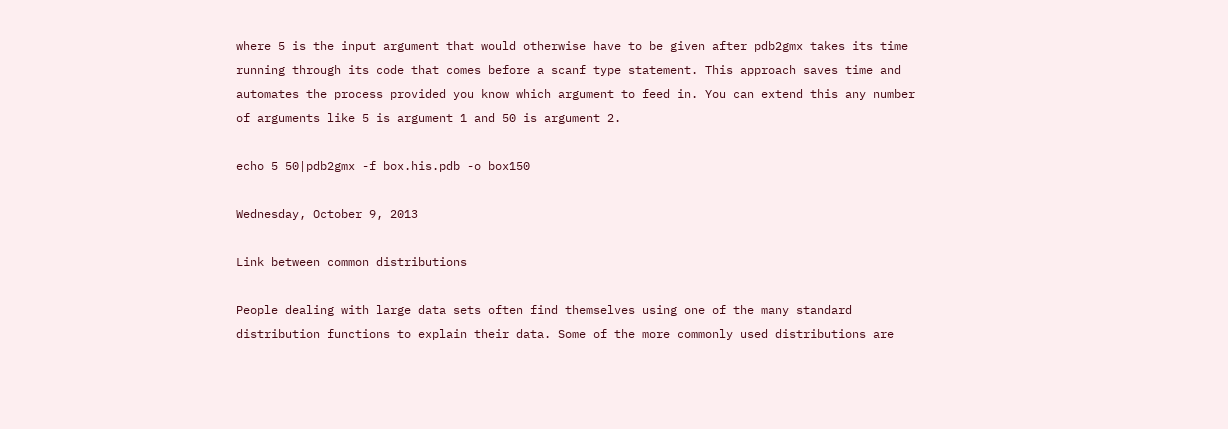where 5 is the input argument that would otherwise have to be given after pdb2gmx takes its time running through its code that comes before a scanf type statement. This approach saves time and automates the process provided you know which argument to feed in. You can extend this any number of arguments like 5 is argument 1 and 50 is argument 2.

echo 5 50|pdb2gmx -f box.his.pdb -o box150

Wednesday, October 9, 2013

Link between common distributions

People dealing with large data sets often find themselves using one of the many standard distribution functions to explain their data. Some of the more commonly used distributions are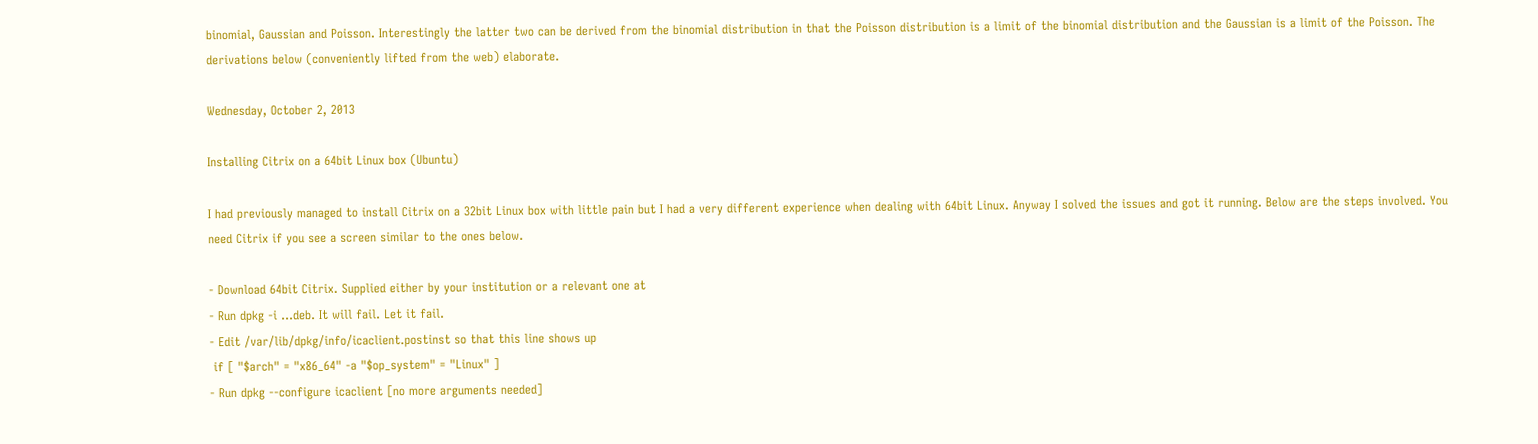binomial, Gaussian and Poisson. Interestingly the latter two can be derived from the binomial distribution in that the Poisson distribution is a limit of the binomial distribution and the Gaussian is a limit of the Poisson. The derivations below (conveniently lifted from the web) elaborate.

Wednesday, October 2, 2013

Installing Citrix on a 64bit Linux box (Ubuntu)

I had previously managed to install Citrix on a 32bit Linux box with little pain but I had a very different experience when dealing with 64bit Linux. Anyway I solved the issues and got it running. Below are the steps involved. You need Citrix if you see a screen similar to the ones below.

- Download 64bit Citrix. Supplied either by your institution or a relevant one at
- Run dpkg -i ...deb. It will fail. Let it fail.
- Edit /var/lib/dpkg/info/icaclient.postinst so that this line shows up
 if [ "$arch" = "x86_64" -a "$op_system" = "Linux" ]
- Run dpkg --configure icaclient [no more arguments needed]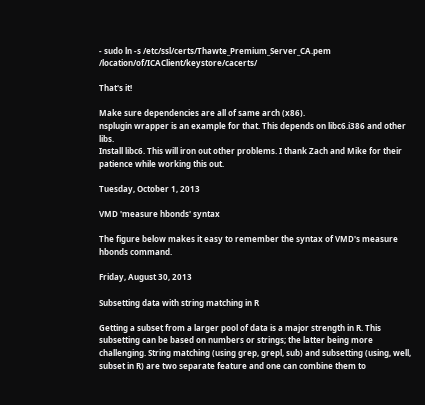- sudo ln -s /etc/ssl/certs/Thawte_Premium_Server_CA.pem /location/of/ICAClient/keystore/cacerts/

That's it!

Make sure dependencies are all of same arch (x86).
nsplugin wrapper is an example for that. This depends on libc6.i386 and other libs.
Install libc6. This will iron out other problems. I thank Zach and Mike for their patience while working this out.

Tuesday, October 1, 2013

VMD 'measure hbonds' syntax

The figure below makes it easy to remember the syntax of VMD's measure hbonds command.

Friday, August 30, 2013

Subsetting data with string matching in R

Getting a subset from a larger pool of data is a major strength in R. This subsetting can be based on numbers or strings; the latter being more challenging. String matching (using grep, grepl, sub) and subsetting (using, well, subset in R) are two separate feature and one can combine them to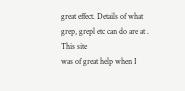great effect. Details of what grep, grepl etc can do are at . This site
was of great help when I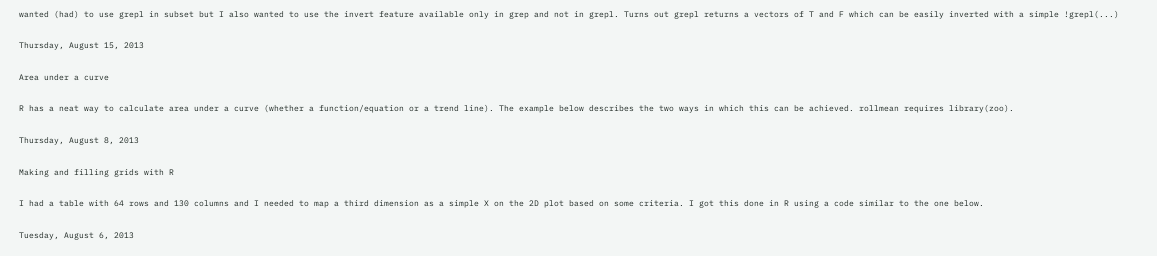wanted (had) to use grepl in subset but I also wanted to use the invert feature available only in grep and not in grepl. Turns out grepl returns a vectors of T and F which can be easily inverted with a simple !grepl(...)

Thursday, August 15, 2013

Area under a curve

R has a neat way to calculate area under a curve (whether a function/equation or a trend line). The example below describes the two ways in which this can be achieved. rollmean requires library(zoo).

Thursday, August 8, 2013

Making and filling grids with R

I had a table with 64 rows and 130 columns and I needed to map a third dimension as a simple X on the 2D plot based on some criteria. I got this done in R using a code similar to the one below.

Tuesday, August 6, 2013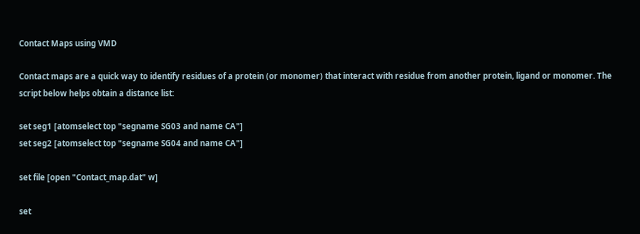Contact Maps using VMD

Contact maps are a quick way to identify residues of a protein (or monomer) that interact with residue from another protein, ligand or monomer. The script below helps obtain a distance list:

set seg1 [atomselect top "segname SG03 and name CA"]
set seg2 [atomselect top "segname SG04 and name CA"]

set file [open "Contact_map.dat" w]

set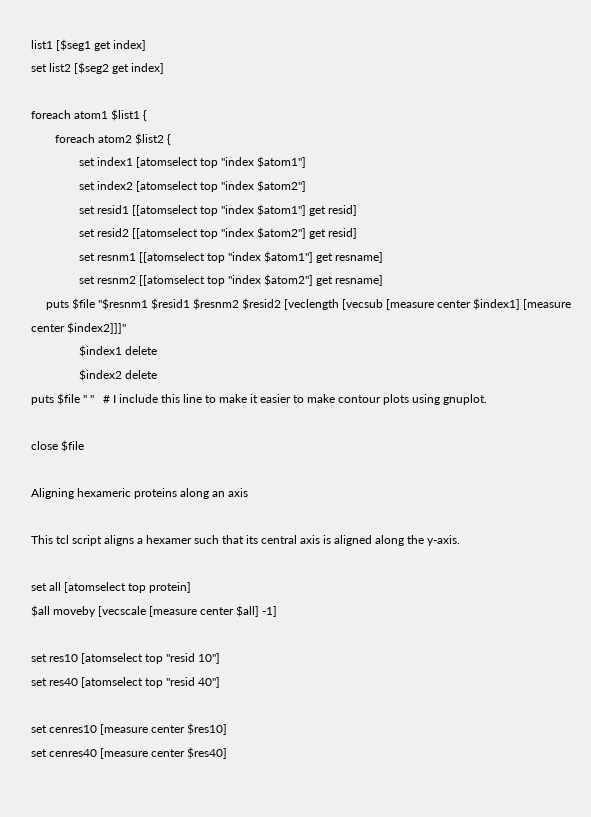list1 [$seg1 get index]
set list2 [$seg2 get index]

foreach atom1 $list1 {
        foreach atom2 $list2 {
                set index1 [atomselect top "index $atom1"]
                set index2 [atomselect top "index $atom2"]
                set resid1 [[atomselect top "index $atom1"] get resid]
                set resid2 [[atomselect top "index $atom2"] get resid]
                set resnm1 [[atomselect top "index $atom1"] get resname]
                set resnm2 [[atomselect top "index $atom2"] get resname]
     puts $file "$resnm1 $resid1 $resnm2 $resid2 [veclength [vecsub [measure center $index1] [measure center $index2]]]"
                $index1 delete
                $index2 delete
puts $file " "   # I include this line to make it easier to make contour plots using gnuplot.

close $file

Aligning hexameric proteins along an axis

This tcl script aligns a hexamer such that its central axis is aligned along the y-axis.

set all [atomselect top protein]
$all moveby [vecscale [measure center $all] -1]

set res10 [atomselect top "resid 10"]
set res40 [atomselect top "resid 40"]

set cenres10 [measure center $res10]
set cenres40 [measure center $res40]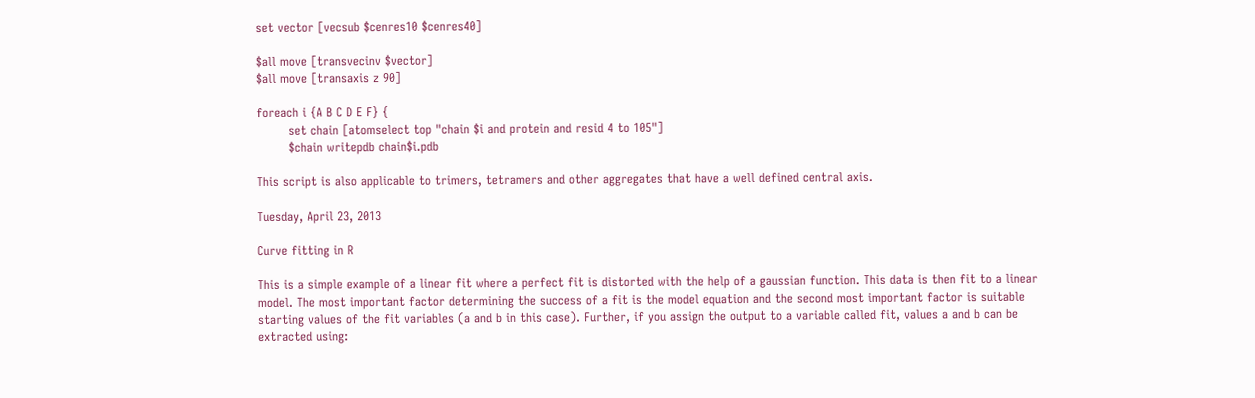set vector [vecsub $cenres10 $cenres40]

$all move [transvecinv $vector]
$all move [transaxis z 90]

foreach i {A B C D E F} {
        set chain [atomselect top "chain $i and protein and resid 4 to 105"]
        $chain writepdb chain$i.pdb

This script is also applicable to trimers, tetramers and other aggregates that have a well defined central axis.

Tuesday, April 23, 2013

Curve fitting in R

This is a simple example of a linear fit where a perfect fit is distorted with the help of a gaussian function. This data is then fit to a linear model. The most important factor determining the success of a fit is the model equation and the second most important factor is suitable starting values of the fit variables (a and b in this case). Further, if you assign the output to a variable called fit, values a and b can be extracted using: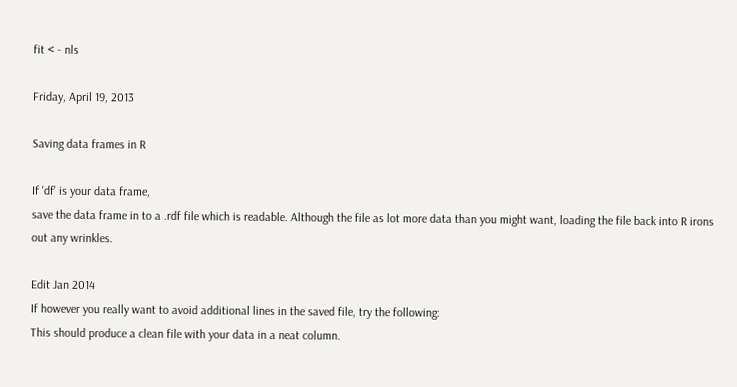fit < - nls

Friday, April 19, 2013

Saving data frames in R

If 'df' is your data frame,
save the data frame in to a .rdf file which is readable. Although the file as lot more data than you might want, loading the file back into R irons out any wrinkles.

Edit Jan 2014
If however you really want to avoid additional lines in the saved file, try the following:
This should produce a clean file with your data in a neat column.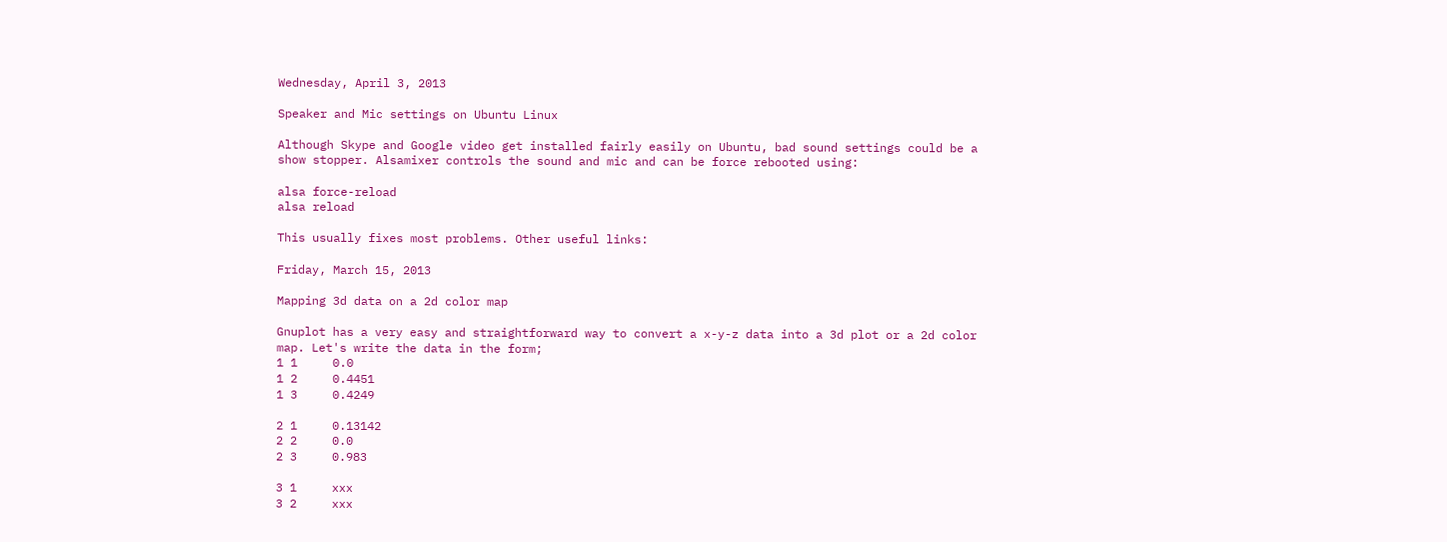Wednesday, April 3, 2013

Speaker and Mic settings on Ubuntu Linux

Although Skype and Google video get installed fairly easily on Ubuntu, bad sound settings could be a show stopper. Alsamixer controls the sound and mic and can be force rebooted using:

alsa force-reload
alsa reload

This usually fixes most problems. Other useful links:

Friday, March 15, 2013

Mapping 3d data on a 2d color map

Gnuplot has a very easy and straightforward way to convert a x-y-z data into a 3d plot or a 2d color map. Let's write the data in the form;
1 1     0.0
1 2     0.4451
1 3     0.4249

2 1     0.13142
2 2     0.0
2 3     0.983

3 1     xxx
3 2     xxx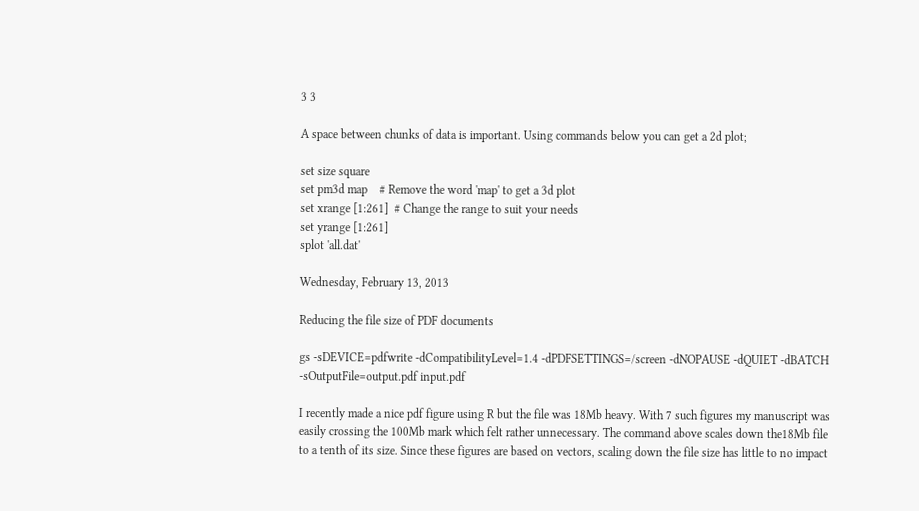3 3

A space between chunks of data is important. Using commands below you can get a 2d plot;

set size square
set pm3d map    # Remove the word 'map' to get a 3d plot
set xrange [1:261]  # Change the range to suit your needs
set yrange [1:261]
splot 'all.dat'

Wednesday, February 13, 2013

Reducing the file size of PDF documents

gs -sDEVICE=pdfwrite -dCompatibilityLevel=1.4 -dPDFSETTINGS=/screen -dNOPAUSE -dQUIET -dBATCH -sOutputFile=output.pdf input.pdf

I recently made a nice pdf figure using R but the file was 18Mb heavy. With 7 such figures my manuscript was easily crossing the 100Mb mark which felt rather unnecessary. The command above scales down the18Mb file to a tenth of its size. Since these figures are based on vectors, scaling down the file size has little to no impact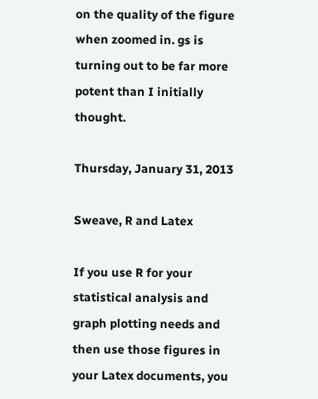on the quality of the figure when zoomed in. gs is turning out to be far more potent than I initially thought.

Thursday, January 31, 2013

Sweave, R and Latex

If you use R for your statistical analysis and graph plotting needs and then use those figures in your Latex documents, you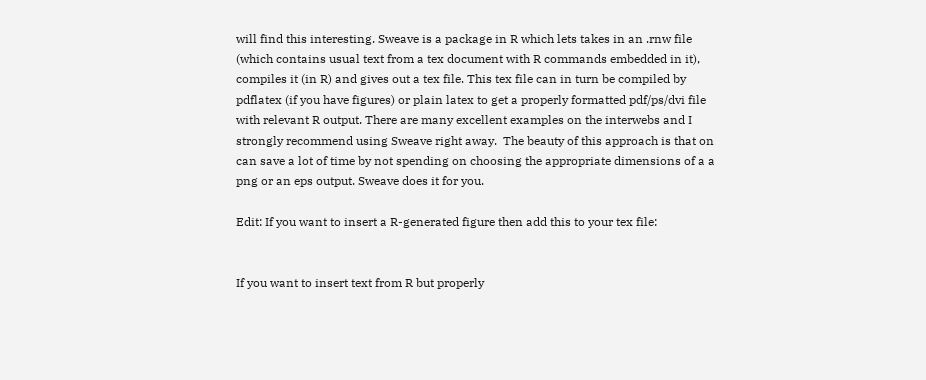will find this interesting. Sweave is a package in R which lets takes in an .rnw file (which contains usual text from a tex document with R commands embedded in it), compiles it (in R) and gives out a tex file. This tex file can in turn be compiled by pdflatex (if you have figures) or plain latex to get a properly formatted pdf/ps/dvi file with relevant R output. There are many excellent examples on the interwebs and I strongly recommend using Sweave right away.  The beauty of this approach is that on can save a lot of time by not spending on choosing the appropriate dimensions of a a png or an eps output. Sweave does it for you.

Edit: If you want to insert a R-generated figure then add this to your tex file:


If you want to insert text from R but properly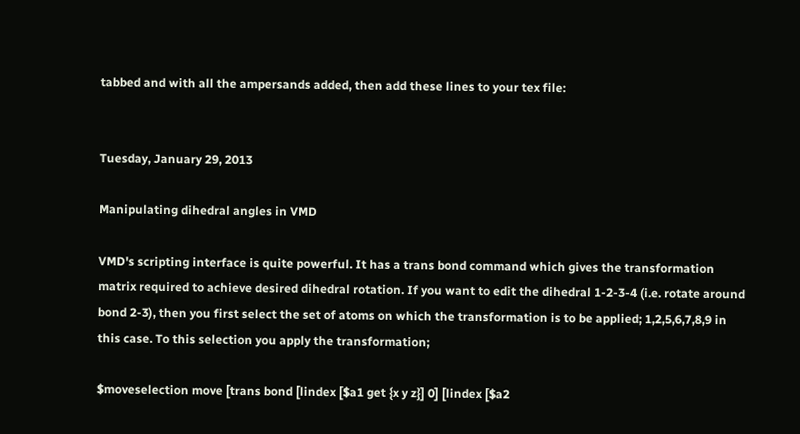tabbed and with all the ampersands added, then add these lines to your tex file:


Tuesday, January 29, 2013

Manipulating dihedral angles in VMD

VMD's scripting interface is quite powerful. It has a trans bond command which gives the transformation matrix required to achieve desired dihedral rotation. If you want to edit the dihedral 1-2-3-4 (i.e. rotate around bond 2-3), then you first select the set of atoms on which the transformation is to be applied; 1,2,5,6,7,8,9 in this case. To this selection you apply the transformation;

$moveselection move [trans bond [lindex [$a1 get {x y z}] 0] [lindex [$a2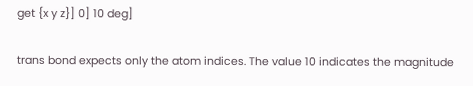get {x y z}] 0] 10 deg]

trans bond expects only the atom indices. The value 10 indicates the magnitude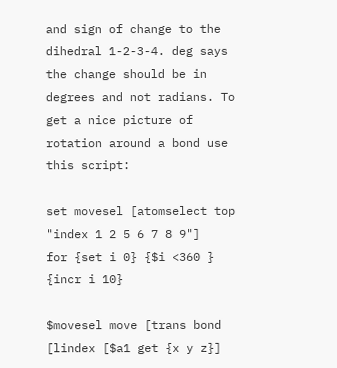and sign of change to the dihedral 1-2-3-4. deg says the change should be in degrees and not radians. To get a nice picture of rotation around a bond use this script:

set movesel [atomselect top "index 1 2 5 6 7 8 9"]
for {set i 0} {$i <360 } {incr i 10}

$movesel move [trans bond [lindex [$a1 get {x y z}]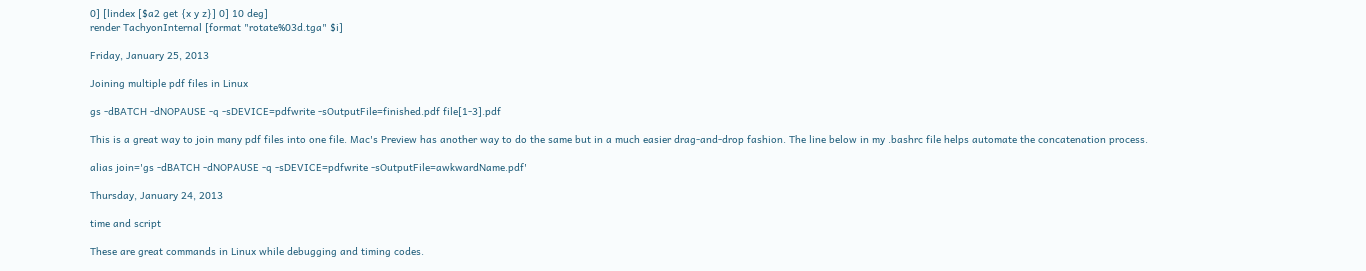0] [lindex [$a2 get {x y z}] 0] 10 deg]
render TachyonInternal [format "rotate%03d.tga" $i]

Friday, January 25, 2013

Joining multiple pdf files in Linux

gs -dBATCH -dNOPAUSE -q -sDEVICE=pdfwrite -sOutputFile=finished.pdf file[1-3].pdf

This is a great way to join many pdf files into one file. Mac's Preview has another way to do the same but in a much easier drag-and-drop fashion. The line below in my .bashrc file helps automate the concatenation process.

alias join='gs -dBATCH -dNOPAUSE -q -sDEVICE=pdfwrite -sOutputFile=awkwardName.pdf'

Thursday, January 24, 2013

time and script

These are great commands in Linux while debugging and timing codes.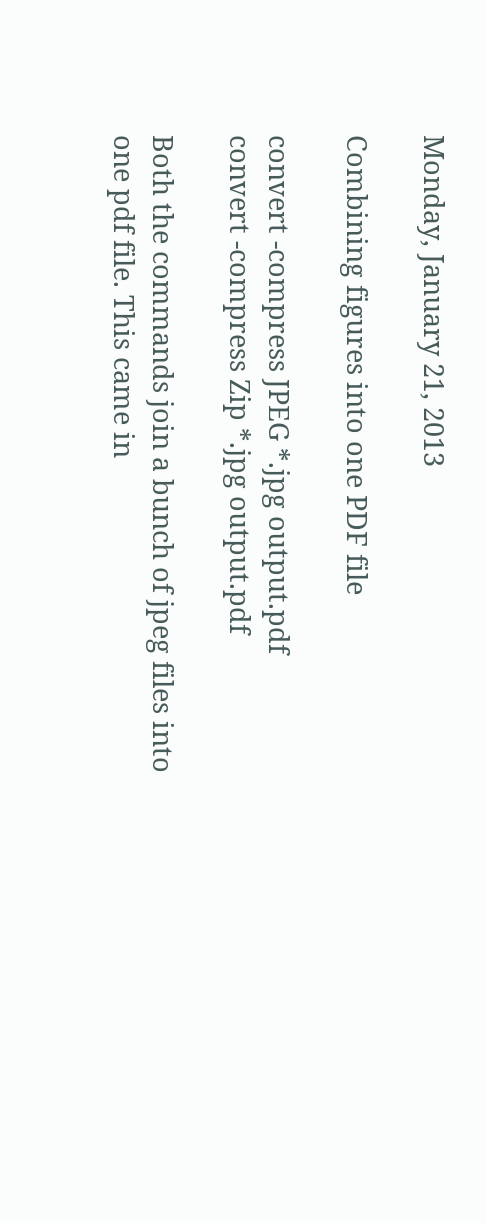Monday, January 21, 2013

Combining figures into one PDF file

convert -compress JPEG *.jpg output.pdf
convert -compress Zip *.jpg output.pdf

Both the commands join a bunch of jpeg files into one pdf file. This came in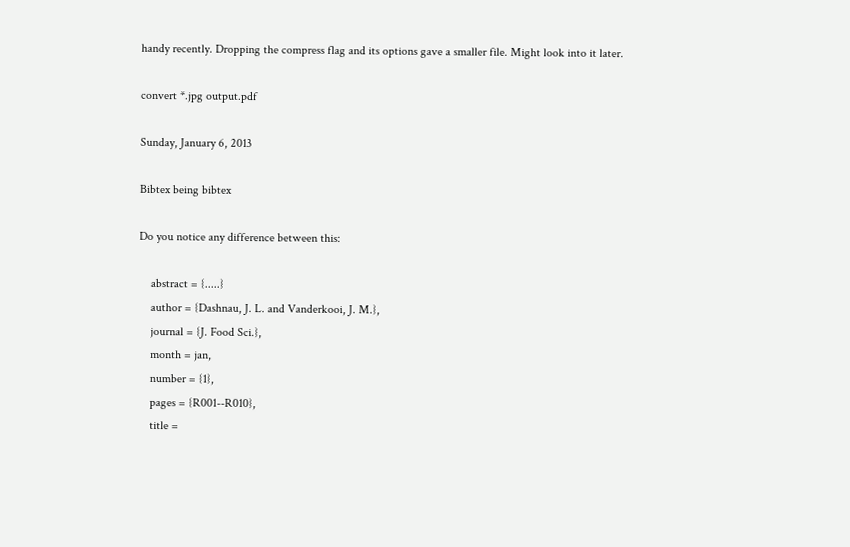handy recently. Dropping the compress flag and its options gave a smaller file. Might look into it later.

convert *.jpg output.pdf

Sunday, January 6, 2013

Bibtex being bibtex

Do you notice any difference between this:

    abstract = {.....}
    author = {Dashnau, J. L. and Vanderkooi, J. M.},
    journal = {J. Food Sci.},
    month = jan,
    number = {1},
    pages = {R001--R010},
    title =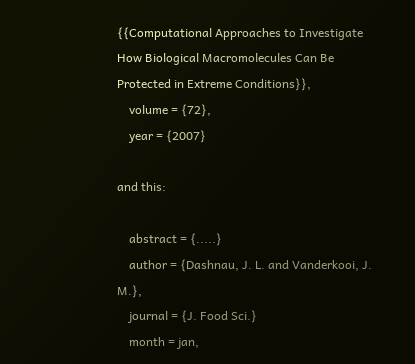{{Computational Approaches to Investigate How Biological Macromolecules Can Be Protected in Extreme Conditions}},
    volume = {72},
    year = {2007}

and this:

    abstract = {.....}
    author = {Dashnau, J. L. and Vanderkooi, J. M.},
    journal = {J. Food Sci.}
    month = jan,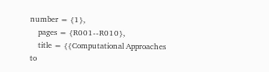number = {1},
    pages = {R001--R010},
    title = {{Computational Approaches to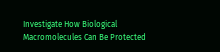Investigate How Biological Macromolecules Can Be Protected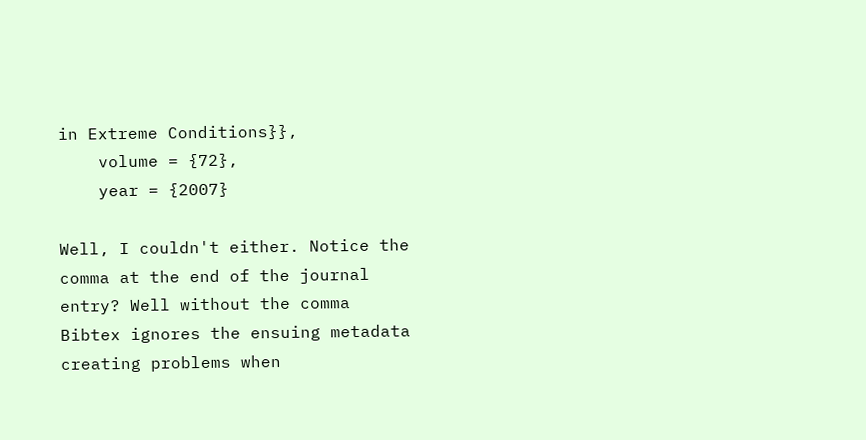in Extreme Conditions}},
    volume = {72},
    year = {2007}

Well, I couldn't either. Notice the comma at the end of the journal entry? Well without the comma Bibtex ignores the ensuing metadata creating problems when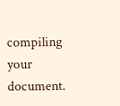compiling your document.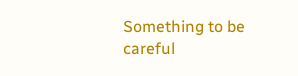Something to be careful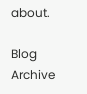about.

Blog Archive